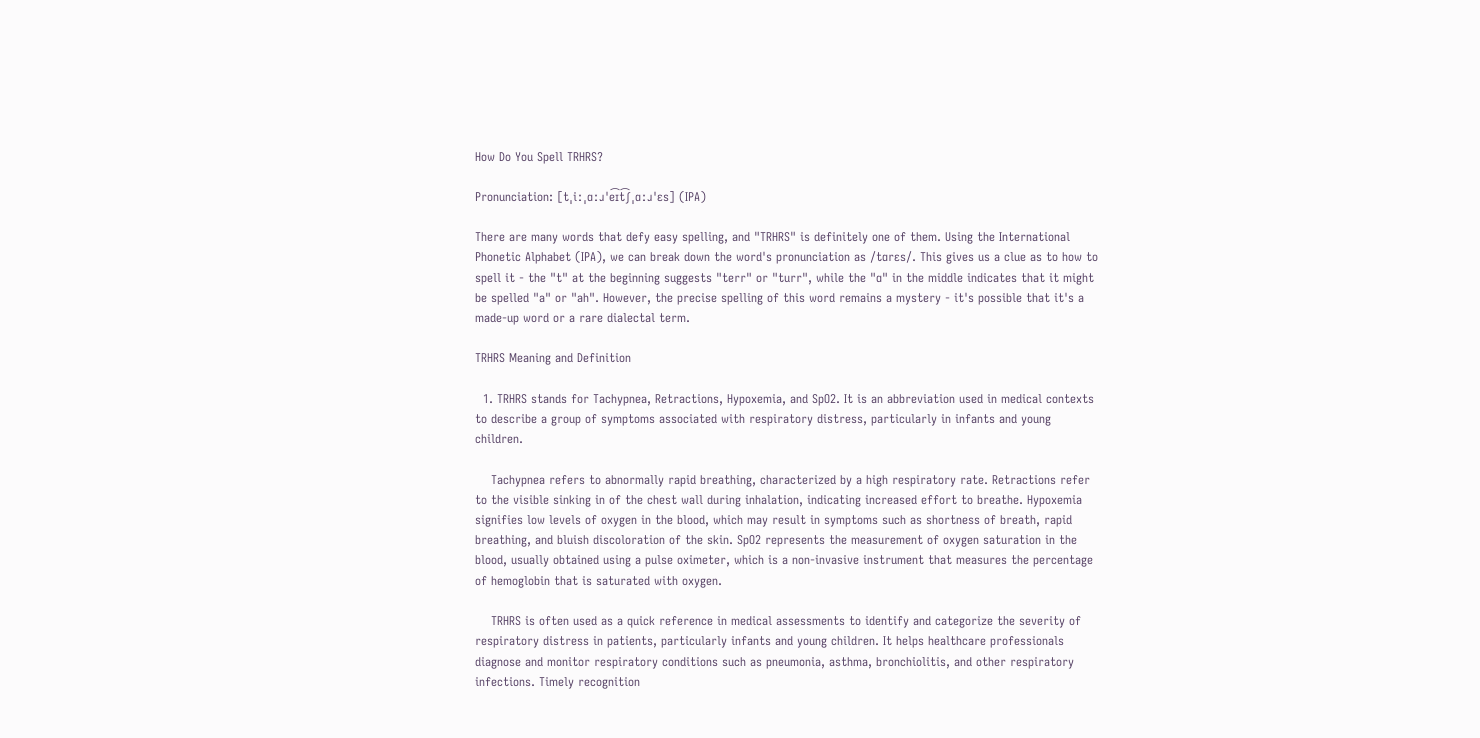How Do You Spell TRHRS?

Pronunciation: [tˌiːˌɑːɹˈe͡ɪt͡ʃˌɑːɹˈɛs] (IPA)

There are many words that defy easy spelling, and "TRHRS" is definitely one of them. Using the International Phonetic Alphabet (IPA), we can break down the word's pronunciation as /tɑrɛs/. This gives us a clue as to how to spell it - the "t" at the beginning suggests "terr" or "turr", while the "ɑ" in the middle indicates that it might be spelled "a" or "ah". However, the precise spelling of this word remains a mystery - it's possible that it's a made-up word or a rare dialectal term.

TRHRS Meaning and Definition

  1. TRHRS stands for Tachypnea, Retractions, Hypoxemia, and SpO2. It is an abbreviation used in medical contexts to describe a group of symptoms associated with respiratory distress, particularly in infants and young children.

    Tachypnea refers to abnormally rapid breathing, characterized by a high respiratory rate. Retractions refer to the visible sinking in of the chest wall during inhalation, indicating increased effort to breathe. Hypoxemia signifies low levels of oxygen in the blood, which may result in symptoms such as shortness of breath, rapid breathing, and bluish discoloration of the skin. SpO2 represents the measurement of oxygen saturation in the blood, usually obtained using a pulse oximeter, which is a non-invasive instrument that measures the percentage of hemoglobin that is saturated with oxygen.

    TRHRS is often used as a quick reference in medical assessments to identify and categorize the severity of respiratory distress in patients, particularly infants and young children. It helps healthcare professionals diagnose and monitor respiratory conditions such as pneumonia, asthma, bronchiolitis, and other respiratory infections. Timely recognition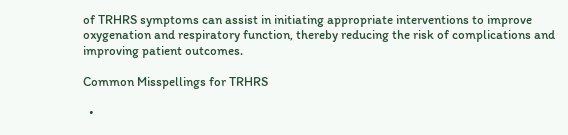of TRHRS symptoms can assist in initiating appropriate interventions to improve oxygenation and respiratory function, thereby reducing the risk of complications and improving patient outcomes.

Common Misspellings for TRHRS

  •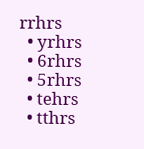rrhrs
  • yrhrs
  • 6rhrs
  • 5rhrs
  • tehrs
  • tthrs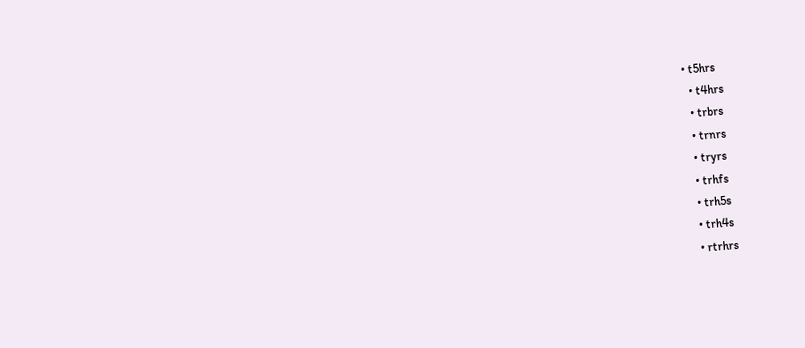• t5hrs
  • t4hrs
  • trbrs
  • trnrs
  • tryrs
  • trhfs
  • trh5s
  • trh4s
  • rtrhrs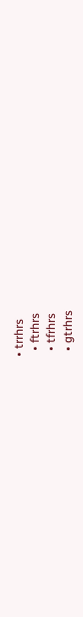• trrhrs
  • ftrhrs
  • tfrhrs
  • gtrhrs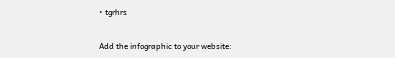• tgrhrs


Add the infographic to your website: